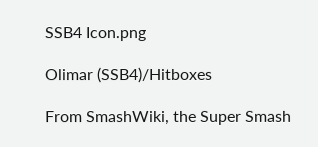SSB4 Icon.png

Olimar (SSB4)/Hitboxes

From SmashWiki, the Super Smash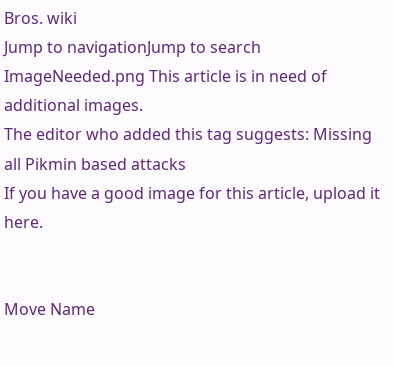Bros. wiki
Jump to navigationJump to search
ImageNeeded.png This article is in need of additional images.
The editor who added this tag suggests: Missing all Pikmin based attacks
If you have a good image for this article, upload it here.


Move Name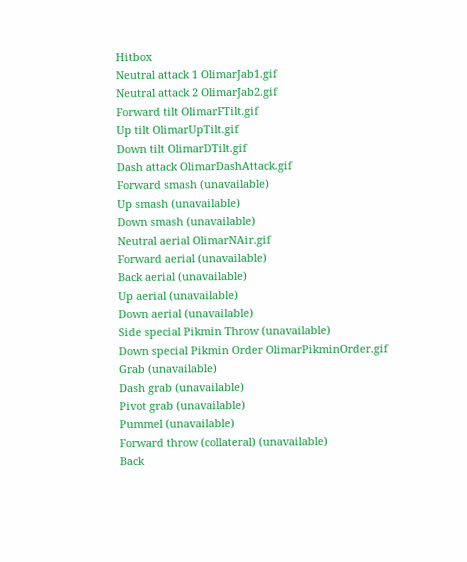Hitbox
Neutral attack 1 OlimarJab1.gif
Neutral attack 2 OlimarJab2.gif
Forward tilt OlimarFTilt.gif
Up tilt OlimarUpTilt.gif
Down tilt OlimarDTilt.gif
Dash attack OlimarDashAttack.gif
Forward smash (unavailable)
Up smash (unavailable)
Down smash (unavailable)
Neutral aerial OlimarNAir.gif
Forward aerial (unavailable)
Back aerial (unavailable)
Up aerial (unavailable)
Down aerial (unavailable)
Side special Pikmin Throw (unavailable)
Down special Pikmin Order OlimarPikminOrder.gif
Grab (unavailable)
Dash grab (unavailable)
Pivot grab (unavailable)
Pummel (unavailable)
Forward throw (collateral) (unavailable)
Back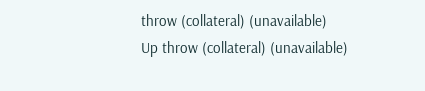throw (collateral) (unavailable)
Up throw (collateral) (unavailable)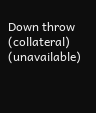Down throw (collateral) (unavailable)